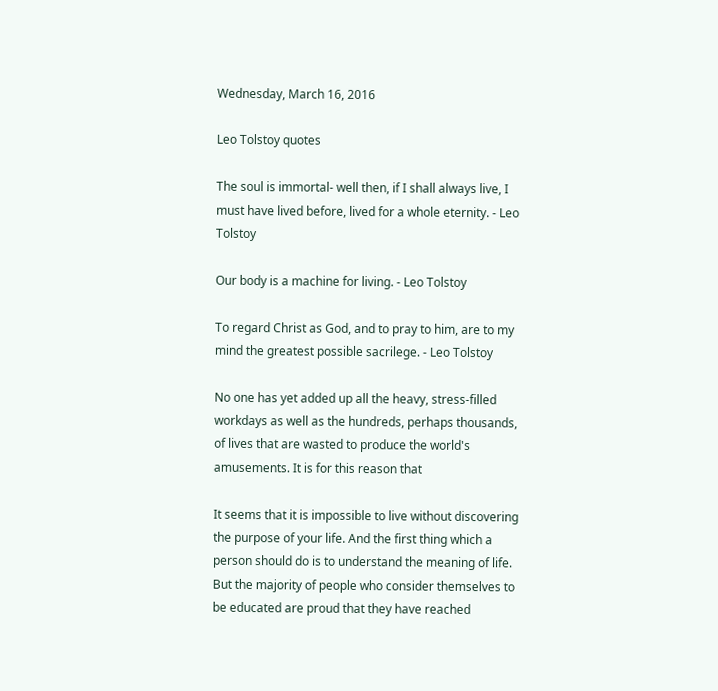Wednesday, March 16, 2016

Leo Tolstoy quotes

The soul is immortal- well then, if I shall always live, I must have lived before, lived for a whole eternity. - Leo Tolstoy

Our body is a machine for living. - Leo Tolstoy

To regard Christ as God, and to pray to him, are to my mind the greatest possible sacrilege. - Leo Tolstoy

No one has yet added up all the heavy, stress-filled workdays as well as the hundreds, perhaps thousands, of lives that are wasted to produce the world's amusements. It is for this reason that

It seems that it is impossible to live without discovering the purpose of your life. And the first thing which a person should do is to understand the meaning of life. But the majority of people who consider themselves to be educated are proud that they have reached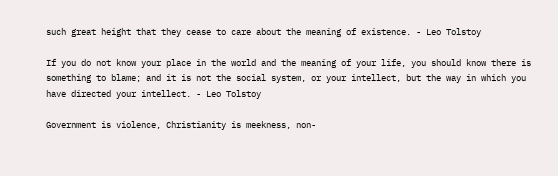such great height that they cease to care about the meaning of existence. - Leo Tolstoy

If you do not know your place in the world and the meaning of your life, you should know there is something to blame; and it is not the social system, or your intellect, but the way in which you have directed your intellect. - Leo Tolstoy

Government is violence, Christianity is meekness, non-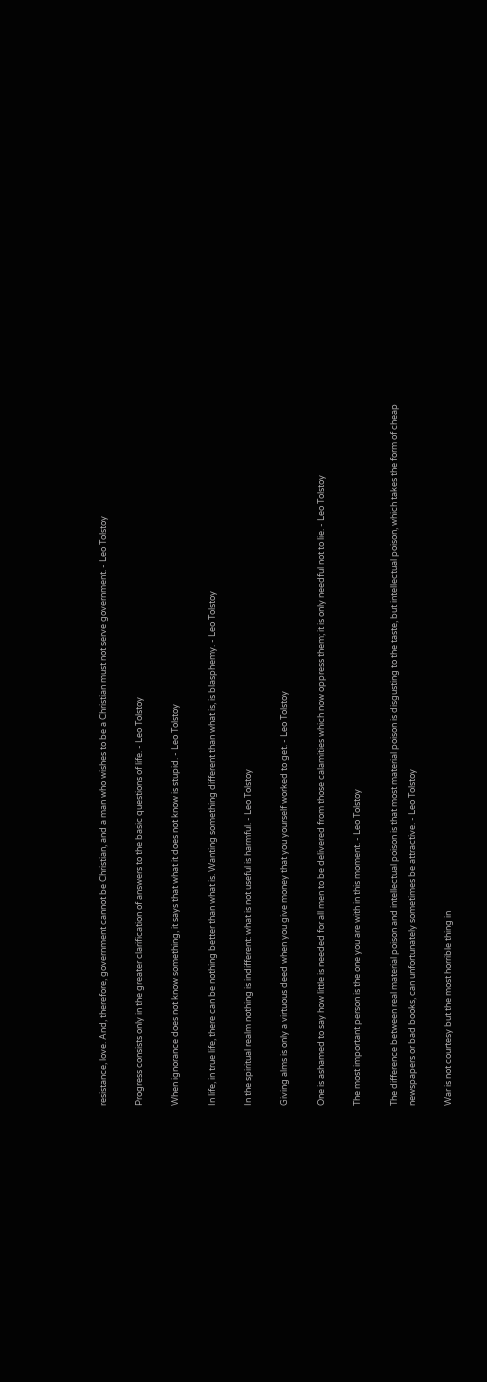resistance, love. And, therefore, government cannot be Christian, and a man who wishes to be a Christian must not serve government. - Leo Tolstoy

Progress consists only in the greater clarification of answers to the basic questions of life. - Leo Tolstoy

When ignorance does not know something, it says that what it does not know is stupid. - Leo Tolstoy

In life, in true life, there can be nothing better than what is. Wanting something different than what is, is blasphemy. - Leo Tolstoy

In the spiritual realm nothing is indifferent: what is not useful is harmful. - Leo Tolstoy

Giving alms is only a virtuous deed when you give money that you yourself worked to get. - Leo Tolstoy

One is ashamed to say how little is needed for all men to be delivered from those calamities which now oppress them; it is only needful not to lie. - Leo Tolstoy

The most important person is the one you are with in this moment. - Leo Tolstoy

The difference between real material poison and intellectual poison is that most material poison is disgusting to the taste, but intellectual poison, which takes the form of cheap newspapers or bad books, can unfortunately sometimes be attractive. - Leo Tolstoy

War is not courtesy but the most horrible thing in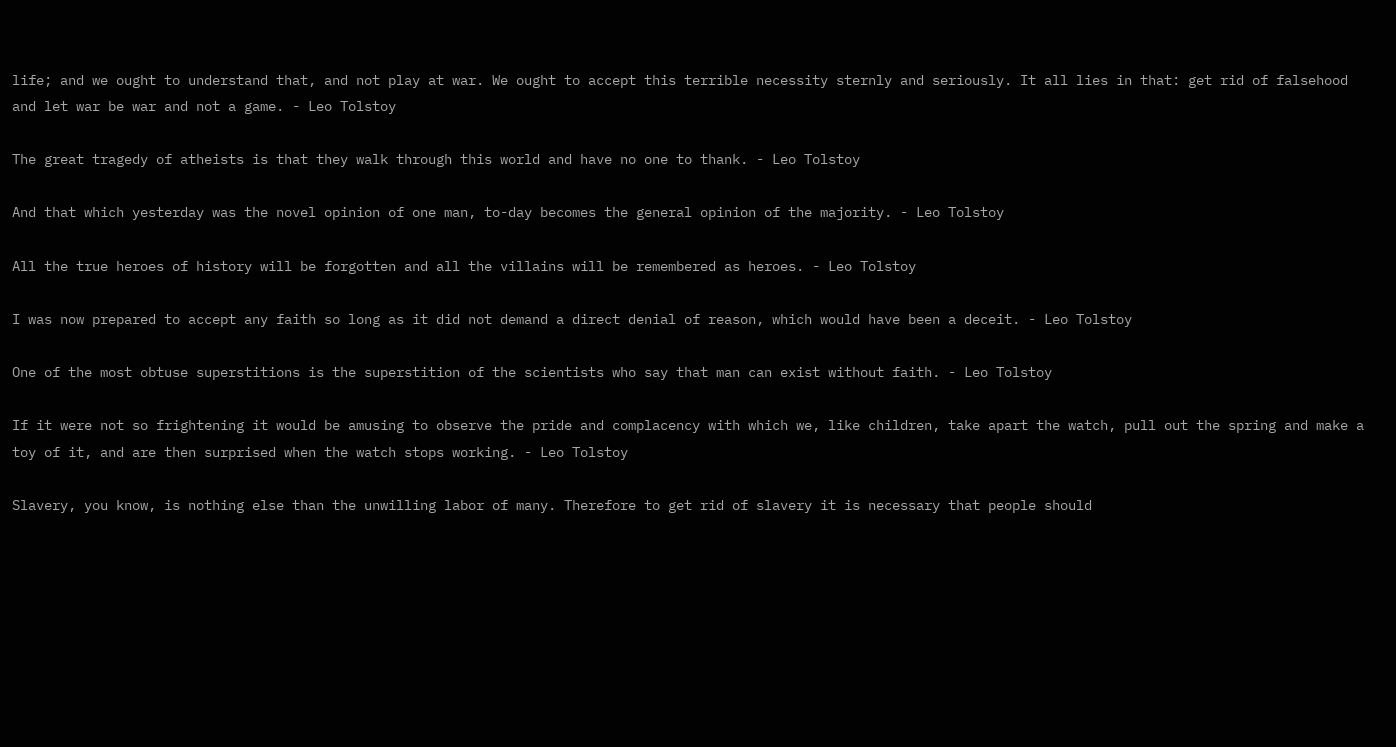life; and we ought to understand that, and not play at war. We ought to accept this terrible necessity sternly and seriously. It all lies in that: get rid of falsehood and let war be war and not a game. - Leo Tolstoy

The great tragedy of atheists is that they walk through this world and have no one to thank. - Leo Tolstoy

And that which yesterday was the novel opinion of one man, to-day becomes the general opinion of the majority. - Leo Tolstoy

All the true heroes of history will be forgotten and all the villains will be remembered as heroes. - Leo Tolstoy

I was now prepared to accept any faith so long as it did not demand a direct denial of reason, which would have been a deceit. - Leo Tolstoy

One of the most obtuse superstitions is the superstition of the scientists who say that man can exist without faith. - Leo Tolstoy

If it were not so frightening it would be amusing to observe the pride and complacency with which we, like children, take apart the watch, pull out the spring and make a toy of it, and are then surprised when the watch stops working. - Leo Tolstoy

Slavery, you know, is nothing else than the unwilling labor of many. Therefore to get rid of slavery it is necessary that people should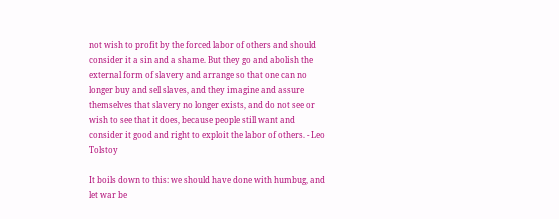not wish to profit by the forced labor of others and should consider it a sin and a shame. But they go and abolish the external form of slavery and arrange so that one can no longer buy and sell slaves, and they imagine and assure themselves that slavery no longer exists, and do not see or wish to see that it does, because people still want and consider it good and right to exploit the labor of others. - Leo Tolstoy

It boils down to this: we should have done with humbug, and let war be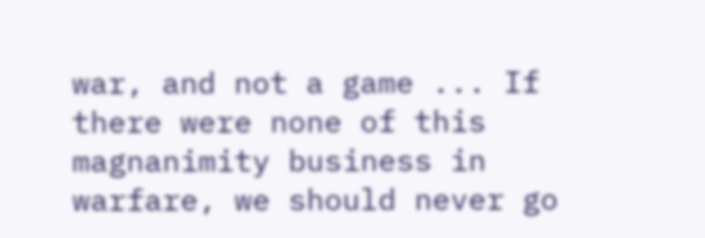war, and not a game ... If there were none of this magnanimity business in warfare, we should never go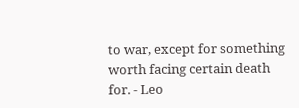to war, except for something worth facing certain death for. - Leo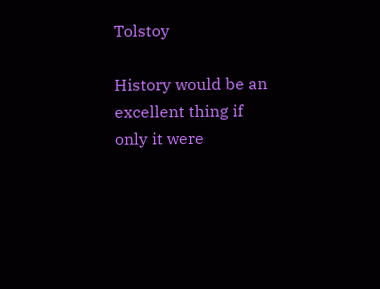Tolstoy

History would be an excellent thing if only it were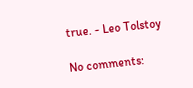true. - Leo Tolstoy

No comments: